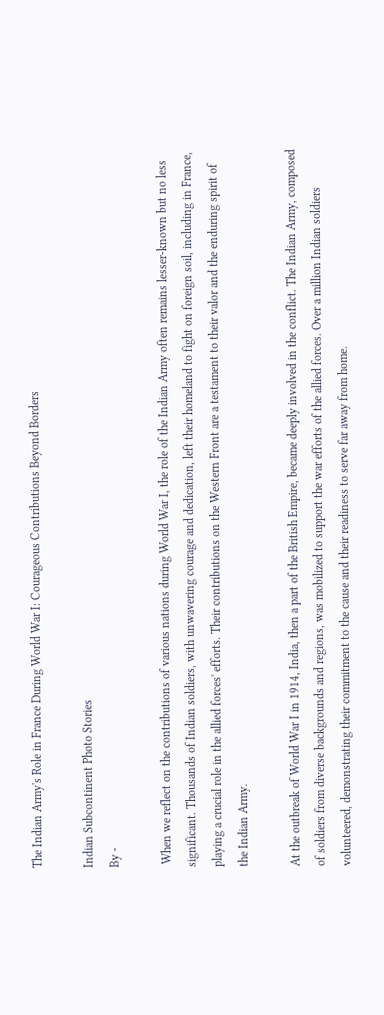The Indian Army's Role in France During World War I: Courageous Contributions Beyond Borders

Indian Subcontinent Photo Stories
By -

 When we reflect on the contributions of various nations during World War I, the role of the Indian Army often remains lesser-known but no less significant. Thousands of Indian soldiers, with unwavering courage and dedication, left their homeland to fight on foreign soil, including in France, playing a crucial role in the allied forces' efforts. Their contributions on the Western Front are a testament to their valor and the enduring spirit of the Indian Army.

At the outbreak of World War I in 1914, India, then a part of the British Empire, became deeply involved in the conflict. The Indian Army, composed of soldiers from diverse backgrounds and regions, was mobilized to support the war efforts of the allied forces. Over a million Indian soldiers volunteered, demonstrating their commitment to the cause and their readiness to serve far away from home.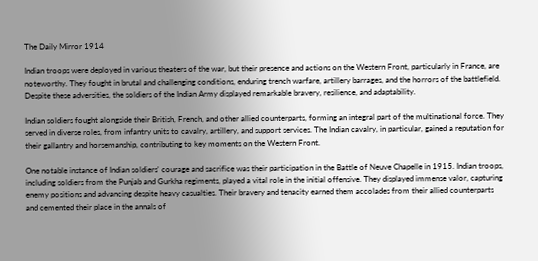The Daily Mirror 1914

Indian troops were deployed in various theaters of the war, but their presence and actions on the Western Front, particularly in France, are noteworthy. They fought in brutal and challenging conditions, enduring trench warfare, artillery barrages, and the horrors of the battlefield. Despite these adversities, the soldiers of the Indian Army displayed remarkable bravery, resilience, and adaptability.

Indian soldiers fought alongside their British, French, and other allied counterparts, forming an integral part of the multinational force. They served in diverse roles, from infantry units to cavalry, artillery, and support services. The Indian cavalry, in particular, gained a reputation for their gallantry and horsemanship, contributing to key moments on the Western Front.

One notable instance of Indian soldiers' courage and sacrifice was their participation in the Battle of Neuve Chapelle in 1915. Indian troops, including soldiers from the Punjab and Gurkha regiments, played a vital role in the initial offensive. They displayed immense valor, capturing enemy positions and advancing despite heavy casualties. Their bravery and tenacity earned them accolades from their allied counterparts and cemented their place in the annals of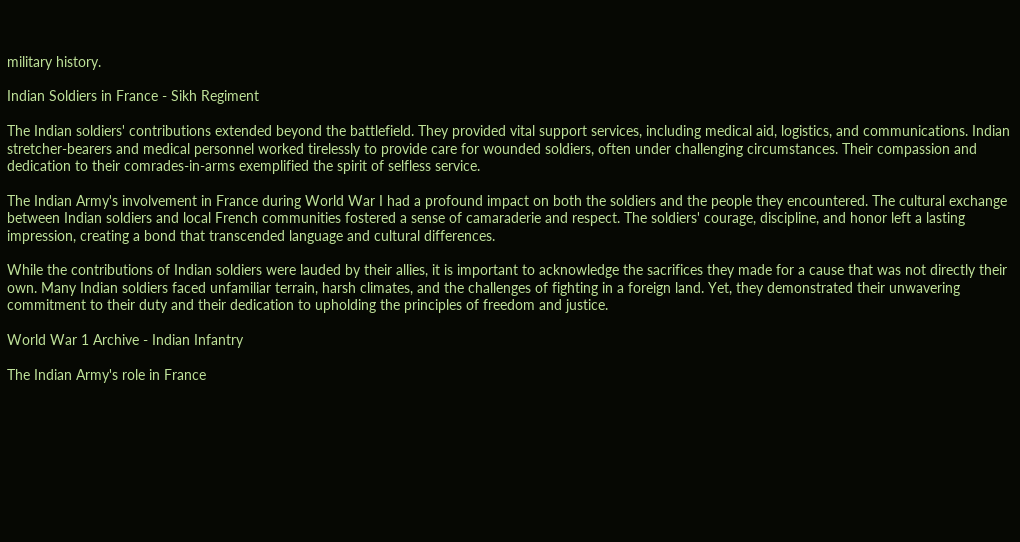military history.

Indian Soldiers in France - Sikh Regiment

The Indian soldiers' contributions extended beyond the battlefield. They provided vital support services, including medical aid, logistics, and communications. Indian stretcher-bearers and medical personnel worked tirelessly to provide care for wounded soldiers, often under challenging circumstances. Their compassion and dedication to their comrades-in-arms exemplified the spirit of selfless service.

The Indian Army's involvement in France during World War I had a profound impact on both the soldiers and the people they encountered. The cultural exchange between Indian soldiers and local French communities fostered a sense of camaraderie and respect. The soldiers' courage, discipline, and honor left a lasting impression, creating a bond that transcended language and cultural differences.

While the contributions of Indian soldiers were lauded by their allies, it is important to acknowledge the sacrifices they made for a cause that was not directly their own. Many Indian soldiers faced unfamiliar terrain, harsh climates, and the challenges of fighting in a foreign land. Yet, they demonstrated their unwavering commitment to their duty and their dedication to upholding the principles of freedom and justice.

World War 1 Archive - Indian Infantry

The Indian Army's role in France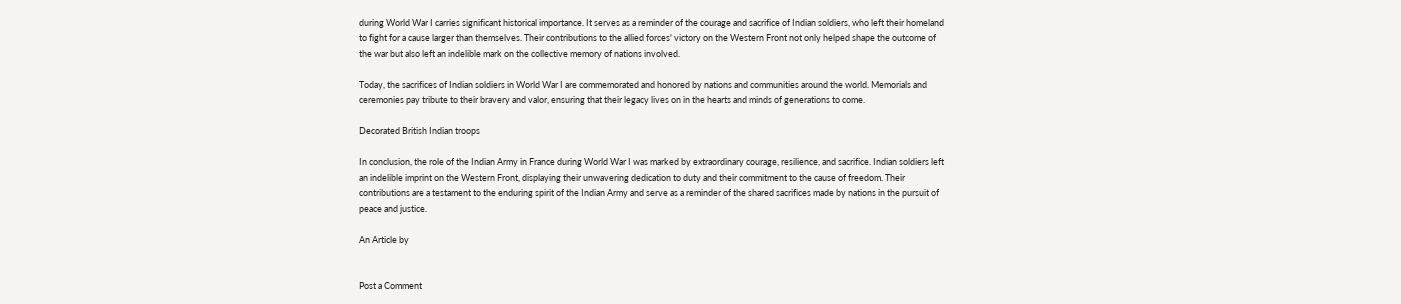during World War I carries significant historical importance. It serves as a reminder of the courage and sacrifice of Indian soldiers, who left their homeland to fight for a cause larger than themselves. Their contributions to the allied forces' victory on the Western Front not only helped shape the outcome of the war but also left an indelible mark on the collective memory of nations involved.

Today, the sacrifices of Indian soldiers in World War I are commemorated and honored by nations and communities around the world. Memorials and ceremonies pay tribute to their bravery and valor, ensuring that their legacy lives on in the hearts and minds of generations to come.

Decorated British Indian troops

In conclusion, the role of the Indian Army in France during World War I was marked by extraordinary courage, resilience, and sacrifice. Indian soldiers left an indelible imprint on the Western Front, displaying their unwavering dedication to duty and their commitment to the cause of freedom. Their contributions are a testament to the enduring spirit of the Indian Army and serve as a reminder of the shared sacrifices made by nations in the pursuit of peace and justice.

An Article by


Post a Comment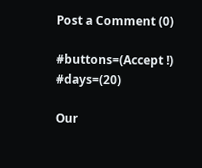Post a Comment (0)

#buttons=(Accept !) #days=(20)

Our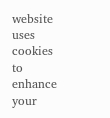website uses cookies to enhance your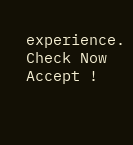experience. Check Now
Accept !